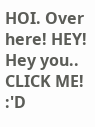HOI. Over here! HEY! Hey you.. CLICK ME! :'D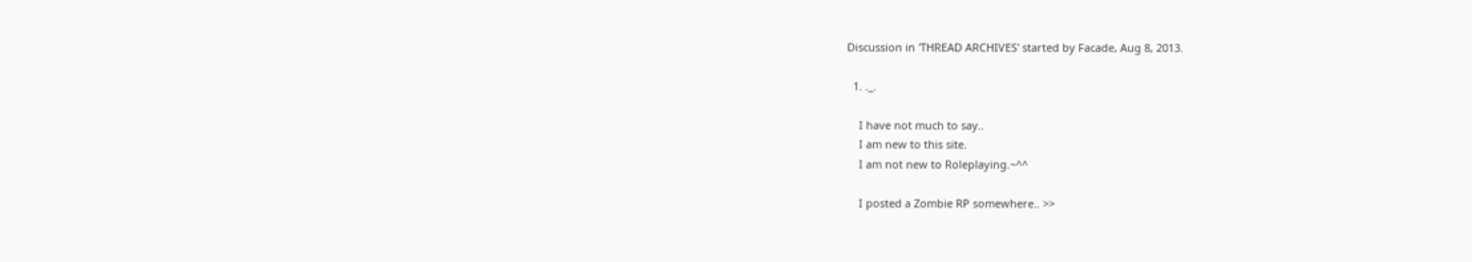Discussion in 'THREAD ARCHIVES' started by Facade, Aug 8, 2013.

  1. ._.

    I have not much to say..
    I am new to this site.
    I am not new to Roleplaying.~^^

    I posted a Zombie RP somewhere.. >>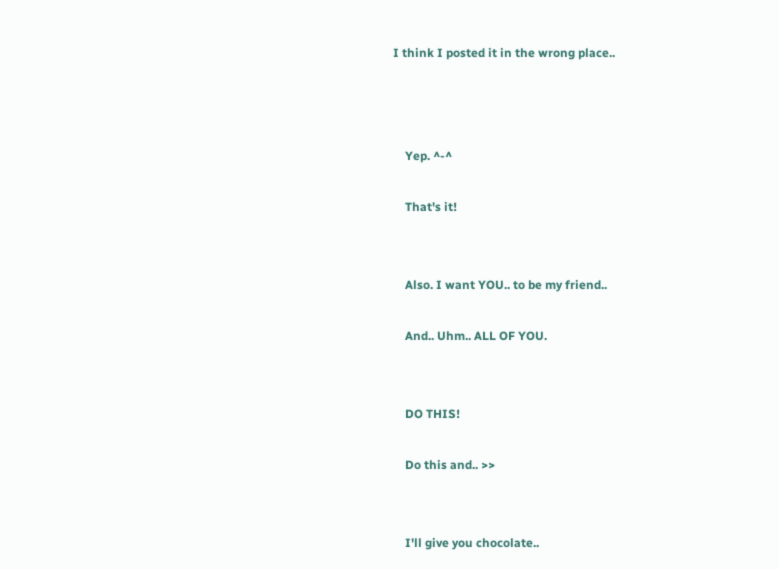I think I posted it in the wrong place..



    Yep. ^-^

    That's it!


    Also. I want YOU.. to be my friend..

    And.. Uhm.. ALL OF YOU.


    DO THIS!

    Do this and.. >>


    I'll give you chocolate..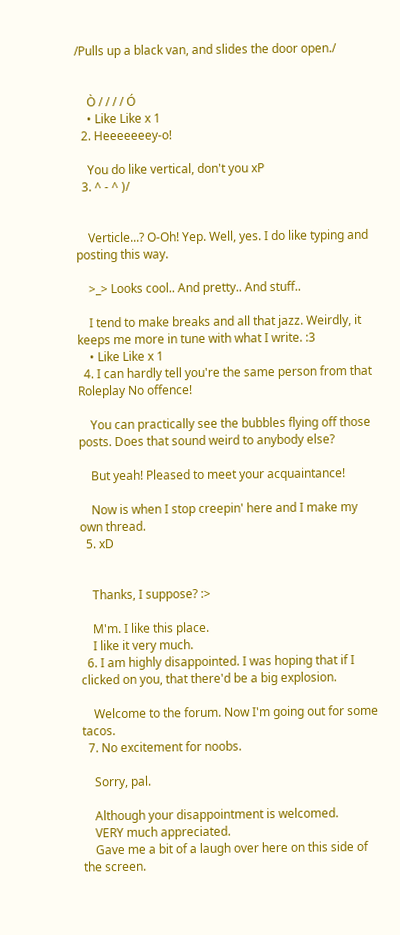/Pulls up a black van, and slides the door open./


    Ò / / / / Ó
    • Like Like x 1
  2. Heeeeeeey-o!

    You do like vertical, don't you xP
  3. ^ - ^ )/


    Verticle...? O-Oh! Yep. Well, yes. I do like typing and posting this way.

    >_> Looks cool.. And pretty.. And stuff..

    I tend to make breaks and all that jazz. Weirdly, it keeps me more in tune with what I write. :3
    • Like Like x 1
  4. I can hardly tell you're the same person from that Roleplay No offence!

    You can practically see the bubbles flying off those posts. Does that sound weird to anybody else?

    But yeah! Pleased to meet your acquaintance!

    Now is when I stop creepin' here and I make my own thread.
  5. xD


    Thanks, I suppose? :>

    M'm. I like this place.
    I like it very much.
  6. I am highly disappointed. I was hoping that if I clicked on you, that there'd be a big explosion.

    Welcome to the forum. Now I'm going out for some tacos.
  7. No excitement for noobs.

    Sorry, pal.

    Although your disappointment is welcomed.
    VERY much appreciated.
    Gave me a bit of a laugh over here on this side of the screen.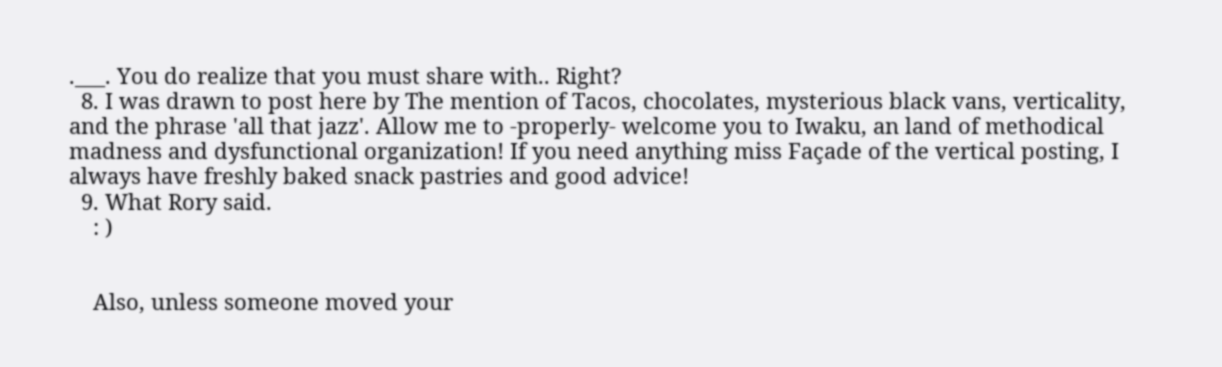.___. You do realize that you must share with.. Right?
  8. I was drawn to post here by The mention of Tacos, chocolates, mysterious black vans, verticality, and the phrase 'all that jazz'. Allow me to -properly- welcome you to Iwaku, an land of methodical madness and dysfunctional organization! If you need anything miss Façade of the vertical posting, I always have freshly baked snack pastries and good advice!
  9. What Rory said.
    : )


    Also, unless someone moved your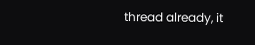thread already, it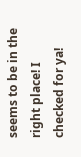seems to be in the right place! I checked for ya!